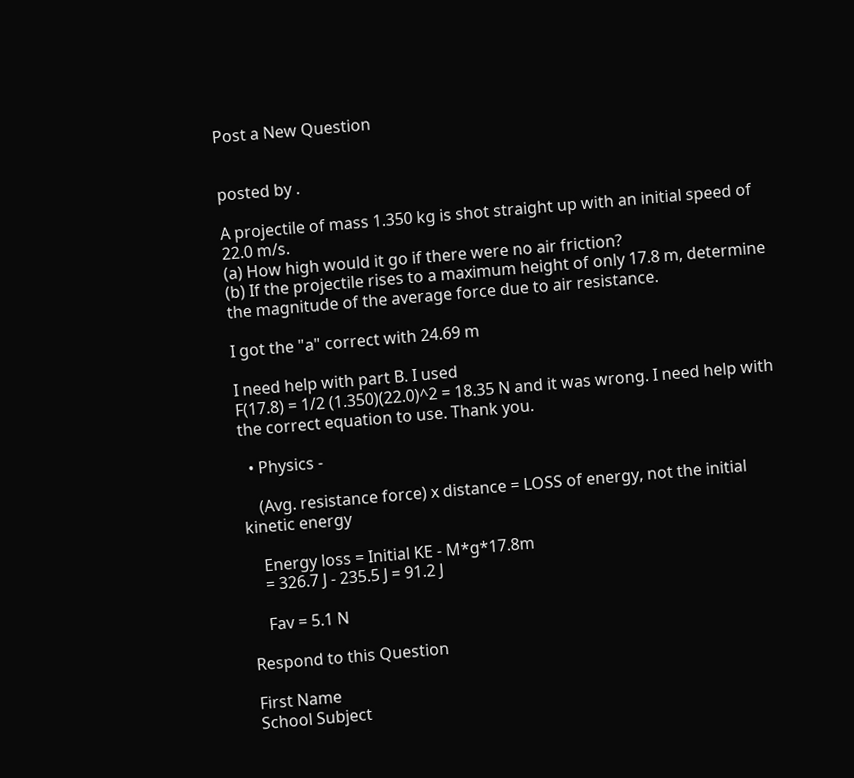Post a New Question


posted by .

A projectile of mass 1.350 kg is shot straight up with an initial speed of 22.0 m/s.
(a) How high would it go if there were no air friction?
(b) If the projectile rises to a maximum height of only 17.8 m, determine the magnitude of the average force due to air resistance.

I got the "a" correct with 24.69 m

I need help with part B. I used
F(17.8) = 1/2 (1.350)(22.0)^2 = 18.35 N and it was wrong. I need help with the correct equation to use. Thank you.

  • Physics -

    (Avg. resistance force) x distance = LOSS of energy, not the initial kinetic energy

    Energy loss = Initial KE - M*g*17.8m
    = 326.7 J - 235.5 J = 91.2 J

    Fav = 5.1 N

Respond to this Question

First Name
School Subject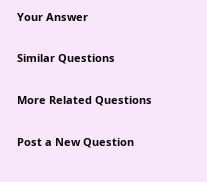Your Answer

Similar Questions

More Related Questions

Post a New Question